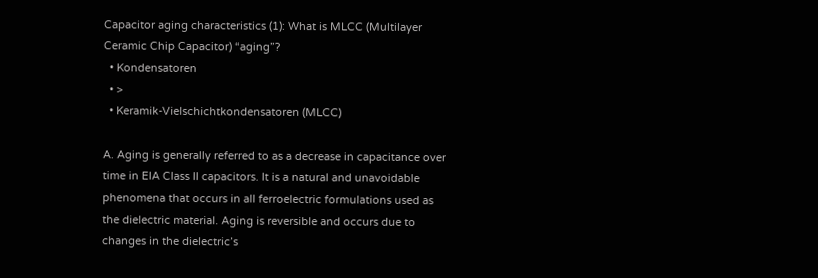Capacitor aging characteristics (1): What is MLCC (Multilayer Ceramic Chip Capacitor) “aging”?
  • Kondensatoren
  • >
  • Keramik-Vielschichtkondensatoren (MLCC)

A. Aging is generally referred to as a decrease in capacitance over time in EIA Class II capacitors. It is a natural and unavoidable phenomena that occurs in all ferroelectric formulations used as the dielectric material. Aging is reversible and occurs due to changes in the dielectric’s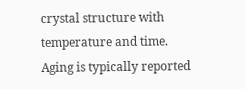crystal structure with temperature and time. Aging is typically reported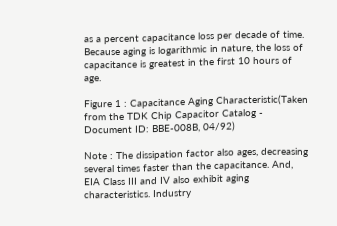as a percent capacitance loss per decade of time. Because aging is logarithmic in nature, the loss of capacitance is greatest in the first 10 hours of age.

Figure 1 : Capacitance Aging Characteristic(Taken from the TDK Chip Capacitor Catalog - Document ID: BBE-008B, 04/92)

Note : The dissipation factor also ages, decreasing several times faster than the capacitance. And, EIA Class III and IV also exhibit aging characteristics. Industry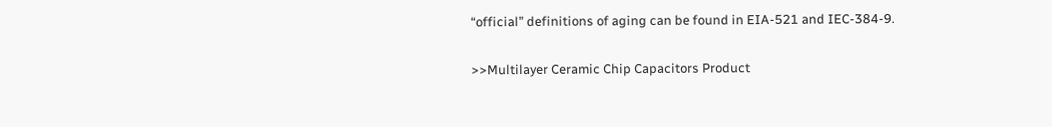“official” definitions of aging can be found in EIA-521 and IEC-384-9.

>>Multilayer Ceramic Chip Capacitors Product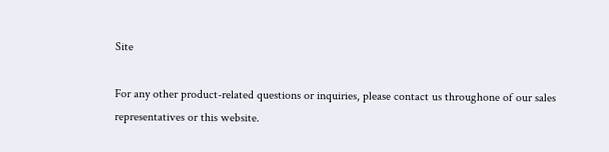Site

For any other product-related questions or inquiries, please contact us throughone of our sales representatives or this website.